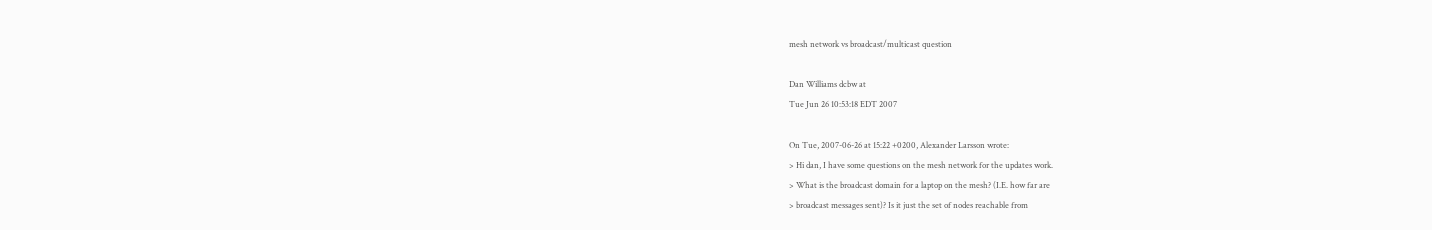mesh network vs broadcast/multicast question

Dan Williams dcbw at
Tue Jun 26 10:53:18 EDT 2007

On Tue, 2007-06-26 at 15:22 +0200, Alexander Larsson wrote:
> Hi dan, I have some questions on the mesh network for the updates work.
> What is the broadcast domain for a laptop on the mesh? (I.E. how far are
> broadcast messages sent)? Is it just the set of nodes reachable from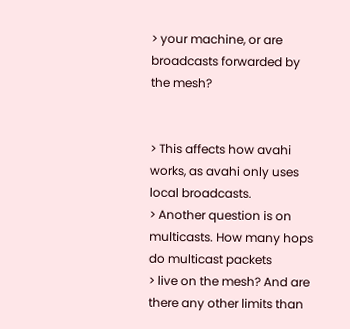> your machine, or are broadcasts forwarded by the mesh?


> This affects how avahi works, as avahi only uses local broadcasts.
> Another question is on multicasts. How many hops do multicast packets
> live on the mesh? And are there any other limits than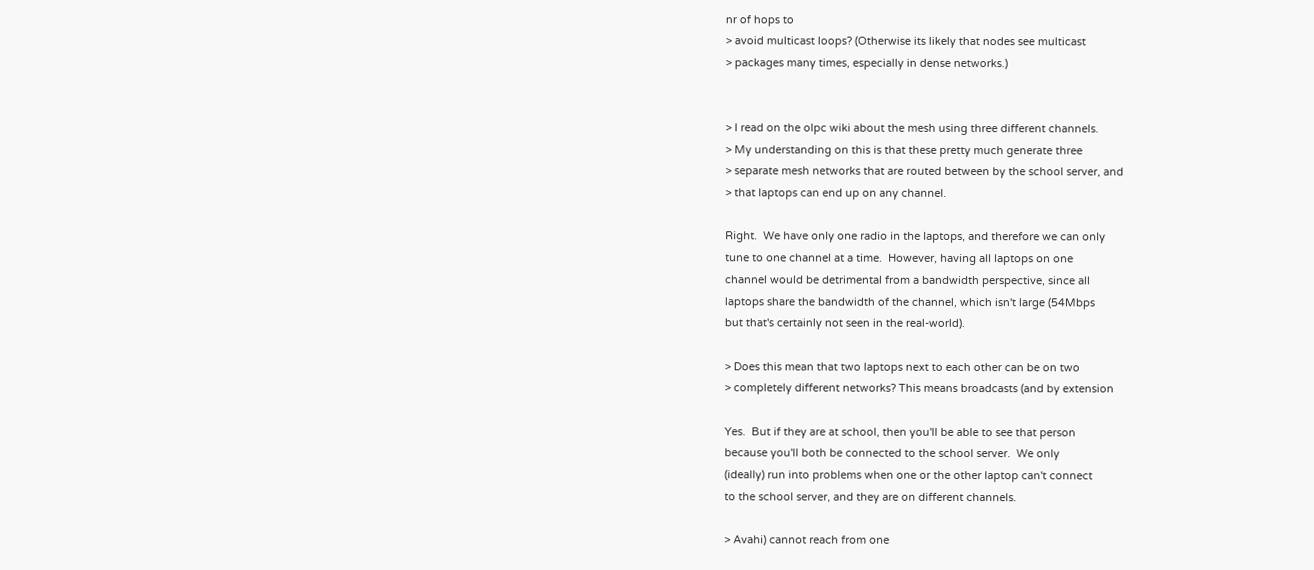nr of hops to
> avoid multicast loops? (Otherwise its likely that nodes see multicast
> packages many times, especially in dense networks.)


> I read on the olpc wiki about the mesh using three different channels.
> My understanding on this is that these pretty much generate three
> separate mesh networks that are routed between by the school server, and
> that laptops can end up on any channel.

Right.  We have only one radio in the laptops, and therefore we can only
tune to one channel at a time.  However, having all laptops on one
channel would be detrimental from a bandwidth perspective, since all
laptops share the bandwidth of the channel, which isn't large (54Mbps
but that's certainly not seen in the real-world).

> Does this mean that two laptops next to each other can be on two
> completely different networks? This means broadcasts (and by extension

Yes.  But if they are at school, then you'll be able to see that person
because you'll both be connected to the school server.  We only
(ideally) run into problems when one or the other laptop can't connect
to the school server, and they are on different channels.

> Avahi) cannot reach from one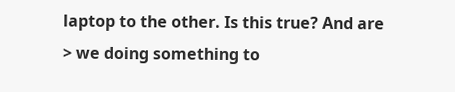laptop to the other. Is this true? And are
> we doing something to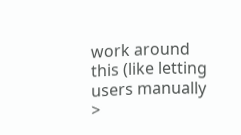work around this (like letting users manually
>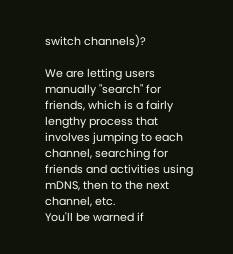switch channels)?

We are letting users manually "search" for friends, which is a fairly
lengthy process that involves jumping to each channel, searching for
friends and activities using mDNS, then to the next channel, etc.
You'll be warned if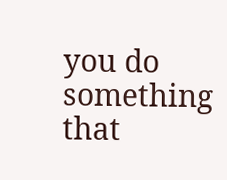you do something that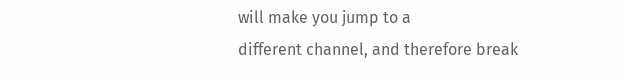will make you jump to a
different channel, and therefore break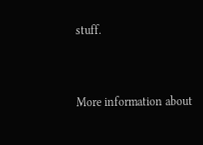stuff.


More information about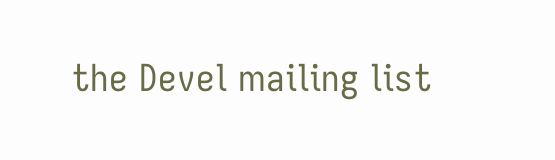the Devel mailing list